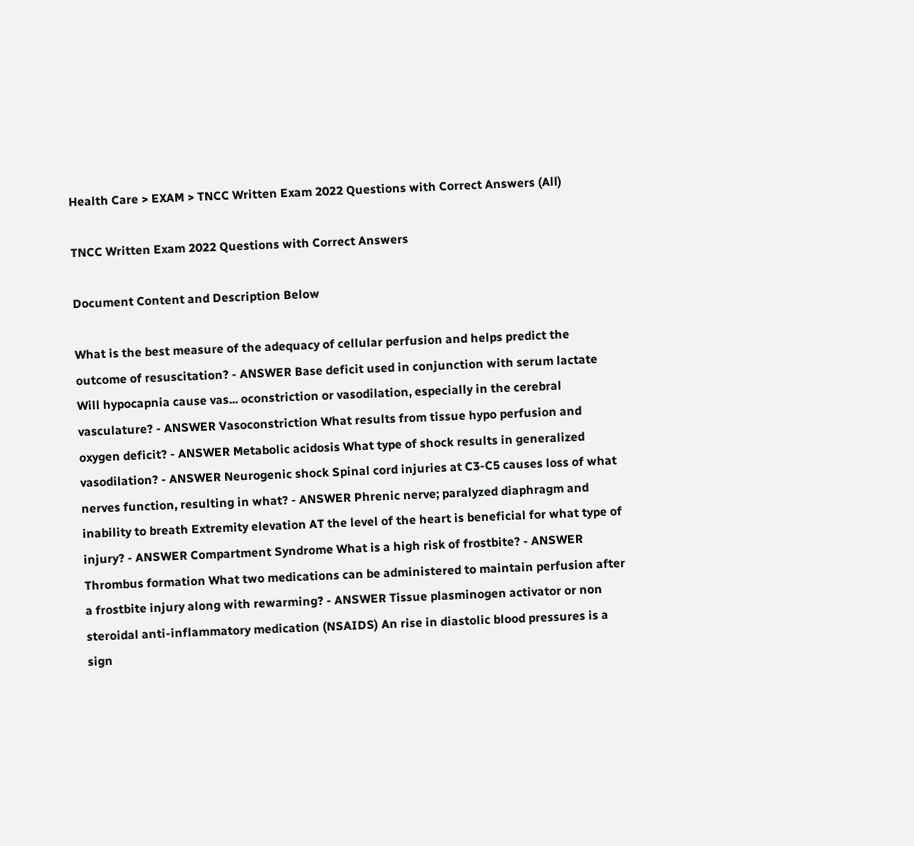Health Care > EXAM > TNCC Written Exam 2022 Questions with Correct Answers (All)

TNCC Written Exam 2022 Questions with Correct Answers

Document Content and Description Below

What is the best measure of the adequacy of cellular perfusion and helps predict the outcome of resuscitation? - ANSWER Base deficit used in conjunction with serum lactate Will hypocapnia cause vas... oconstriction or vasodilation, especially in the cerebral vasculature? - ANSWER Vasoconstriction What results from tissue hypo perfusion and oxygen deficit? - ANSWER Metabolic acidosis What type of shock results in generalized vasodilation? - ANSWER Neurogenic shock Spinal cord injuries at C3-C5 causes loss of what nerves function, resulting in what? - ANSWER Phrenic nerve; paralyzed diaphragm and inability to breath Extremity elevation AT the level of the heart is beneficial for what type of injury? - ANSWER Compartment Syndrome What is a high risk of frostbite? - ANSWER Thrombus formation What two medications can be administered to maintain perfusion after a frostbite injury along with rewarming? - ANSWER Tissue plasminogen activator or non steroidal anti-inflammatory medication (NSAIDS) An rise in diastolic blood pressures is a sign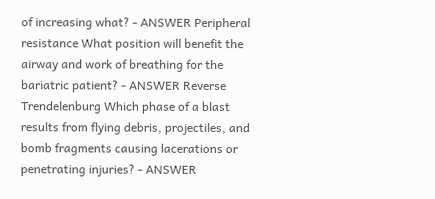of increasing what? - ANSWER Peripheral resistance What position will benefit the airway and work of breathing for the bariatric patient? - ANSWER Reverse Trendelenburg Which phase of a blast results from flying debris, projectiles, and bomb fragments causing lacerations or penetrating injuries? - ANSWER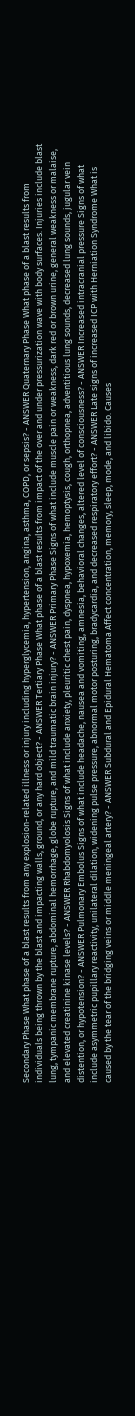Secondary Phase What phase of a blast results from any explosion-related illness or injury including hyperglycemia, hypertension, angina, asthma, COPD, or sepsis? - ANSWER Quaternary Phase What phase of a blast results from individuals being thrown by the blast and impacting walls, ground, or any hard object? - ANSWER Tertiary Phase What phase of a blast results from impact of the over and under pressurization wave with body surfaces. Injuries include blast lung, tympanic membrane rupture, abdominal hemorrhage, globe rupture, and mild traumatic brain injury? - ANSWER Primary Phase Signs of what include muscle pain or weakness, dark red or brown urine, general weakness or malaise, and elevated creatinine kinase levels? - ANSWER Rhabdomyolosis Signs of what include anxiety, pleuritic chest pain, dyspnea, hypoxemia, hemoptysis, cough, orthopnea, adventitious lung sounds, decreased lung sounds, jugular vein distention, or hypotension? - ANSWER Pulmonary Embolus Signs of what include headache, nausea and vomiting, amnesia, behavioral changes, altered level of consciousness? - ANSWER Increased intracranial pressure Signs of what include asymmetric pupillary reactivity, unilateral dilation, widening pulse pressure, abnormal motor posturing, bradycardia, and decreased respiratory effort? - ANSWER Late signs of increased ICP with Herniation Syndrome What is caused by the tear of the bridging veins or middle meningeal artery? - ANSWER Subdural and Epidural Hematoma Affect concentration, memory, sleep, mode, and libido. Causes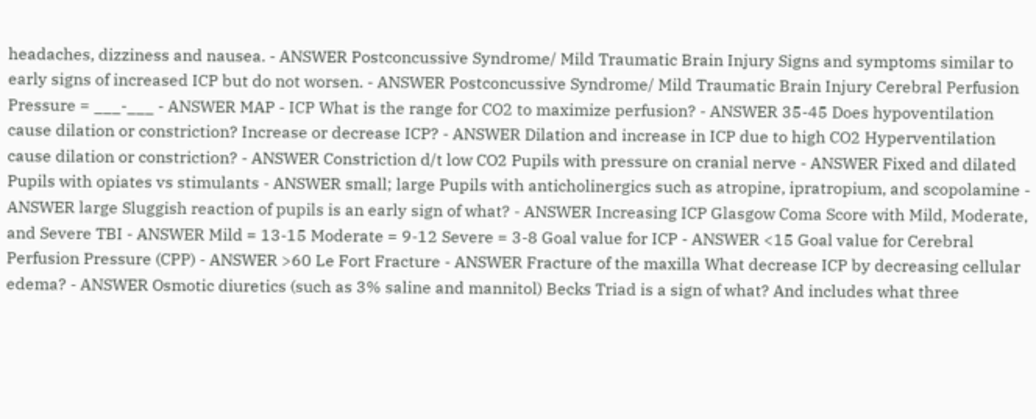headaches, dizziness and nausea. - ANSWER Postconcussive Syndrome/ Mild Traumatic Brain Injury Signs and symptoms similar to early signs of increased ICP but do not worsen. - ANSWER Postconcussive Syndrome/ Mild Traumatic Brain Injury Cerebral Perfusion Pressure = ___-___ - ANSWER MAP - ICP What is the range for CO2 to maximize perfusion? - ANSWER 35-45 Does hypoventilation cause dilation or constriction? Increase or decrease ICP? - ANSWER Dilation and increase in ICP due to high CO2 Hyperventilation cause dilation or constriction? - ANSWER Constriction d/t low CO2 Pupils with pressure on cranial nerve - ANSWER Fixed and dilated Pupils with opiates vs stimulants - ANSWER small; large Pupils with anticholinergics such as atropine, ipratropium, and scopolamine - ANSWER large Sluggish reaction of pupils is an early sign of what? - ANSWER Increasing ICP Glasgow Coma Score with Mild, Moderate, and Severe TBI - ANSWER Mild = 13-15 Moderate = 9-12 Severe = 3-8 Goal value for ICP - ANSWER <15 Goal value for Cerebral Perfusion Pressure (CPP) - ANSWER >60 Le Fort Fracture - ANSWER Fracture of the maxilla What decrease ICP by decreasing cellular edema? - ANSWER Osmotic diuretics (such as 3% saline and mannitol) Becks Triad is a sign of what? And includes what three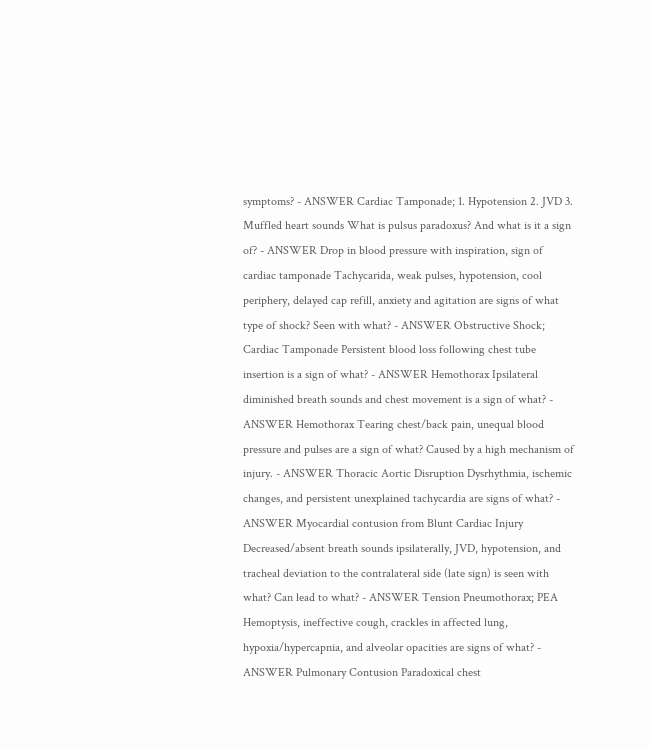symptoms? - ANSWER Cardiac Tamponade; 1. Hypotension 2. JVD 3. Muffled heart sounds What is pulsus paradoxus? And what is it a sign of? - ANSWER Drop in blood pressure with inspiration, sign of cardiac tamponade Tachycarida, weak pulses, hypotension, cool periphery, delayed cap refill, anxiety and agitation are signs of what type of shock? Seen with what? - ANSWER Obstructive Shock; Cardiac Tamponade Persistent blood loss following chest tube insertion is a sign of what? - ANSWER Hemothorax Ipsilateral diminished breath sounds and chest movement is a sign of what? - ANSWER Hemothorax Tearing chest/back pain, unequal blood pressure and pulses are a sign of what? Caused by a high mechanism of injury. - ANSWER Thoracic Aortic Disruption Dysrhythmia, ischemic changes, and persistent unexplained tachycardia are signs of what? - ANSWER Myocardial contusion from Blunt Cardiac Injury Decreased/absent breath sounds ipsilaterally, JVD, hypotension, and tracheal deviation to the contralateral side (late sign) is seen with what? Can lead to what? - ANSWER Tension Pneumothorax; PEA Hemoptysis, ineffective cough, crackles in affected lung, hypoxia/hypercapnia, and alveolar opacities are signs of what? - ANSWER Pulmonary Contusion Paradoxical chest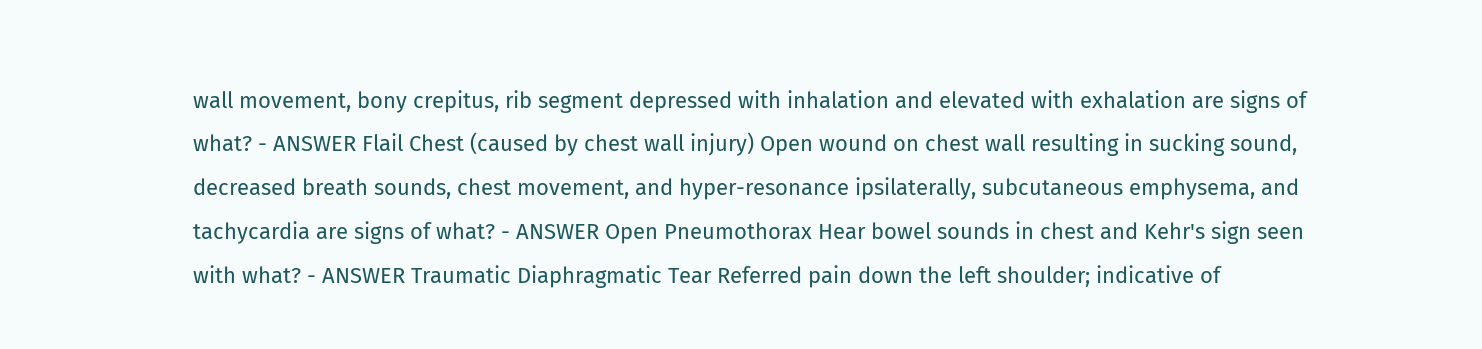wall movement, bony crepitus, rib segment depressed with inhalation and elevated with exhalation are signs of what? - ANSWER Flail Chest (caused by chest wall injury) Open wound on chest wall resulting in sucking sound, decreased breath sounds, chest movement, and hyper-resonance ipsilaterally, subcutaneous emphysema, and tachycardia are signs of what? - ANSWER Open Pneumothorax Hear bowel sounds in chest and Kehr's sign seen with what? - ANSWER Traumatic Diaphragmatic Tear Referred pain down the left shoulder; indicative of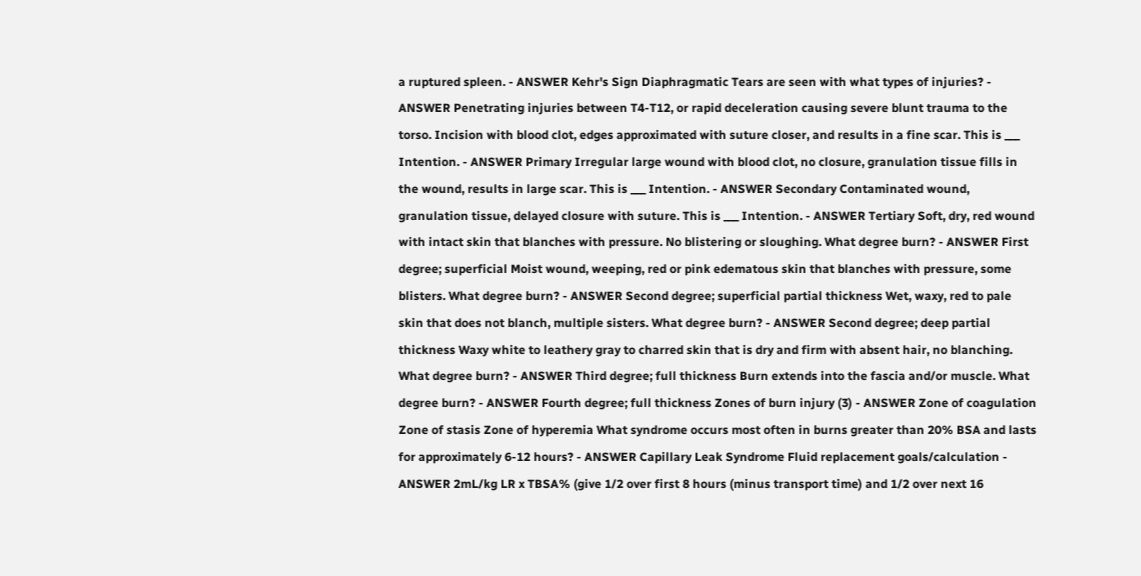a ruptured spleen. - ANSWER Kehr's Sign Diaphragmatic Tears are seen with what types of injuries? - ANSWER Penetrating injuries between T4-T12, or rapid deceleration causing severe blunt trauma to the torso. Incision with blood clot, edges approximated with suture closer, and results in a fine scar. This is ___ Intention. - ANSWER Primary Irregular large wound with blood clot, no closure, granulation tissue fills in the wound, results in large scar. This is ___ Intention. - ANSWER Secondary Contaminated wound, granulation tissue, delayed closure with suture. This is ___ Intention. - ANSWER Tertiary Soft, dry, red wound with intact skin that blanches with pressure. No blistering or sloughing. What degree burn? - ANSWER First degree; superficial Moist wound, weeping, red or pink edematous skin that blanches with pressure, some blisters. What degree burn? - ANSWER Second degree; superficial partial thickness Wet, waxy, red to pale skin that does not blanch, multiple sisters. What degree burn? - ANSWER Second degree; deep partial thickness Waxy white to leathery gray to charred skin that is dry and firm with absent hair, no blanching. What degree burn? - ANSWER Third degree; full thickness Burn extends into the fascia and/or muscle. What degree burn? - ANSWER Fourth degree; full thickness Zones of burn injury (3) - ANSWER Zone of coagulation Zone of stasis Zone of hyperemia What syndrome occurs most often in burns greater than 20% BSA and lasts for approximately 6-12 hours? - ANSWER Capillary Leak Syndrome Fluid replacement goals/calculation - ANSWER 2mL/kg LR x TBSA% (give 1/2 over first 8 hours (minus transport time) and 1/2 over next 16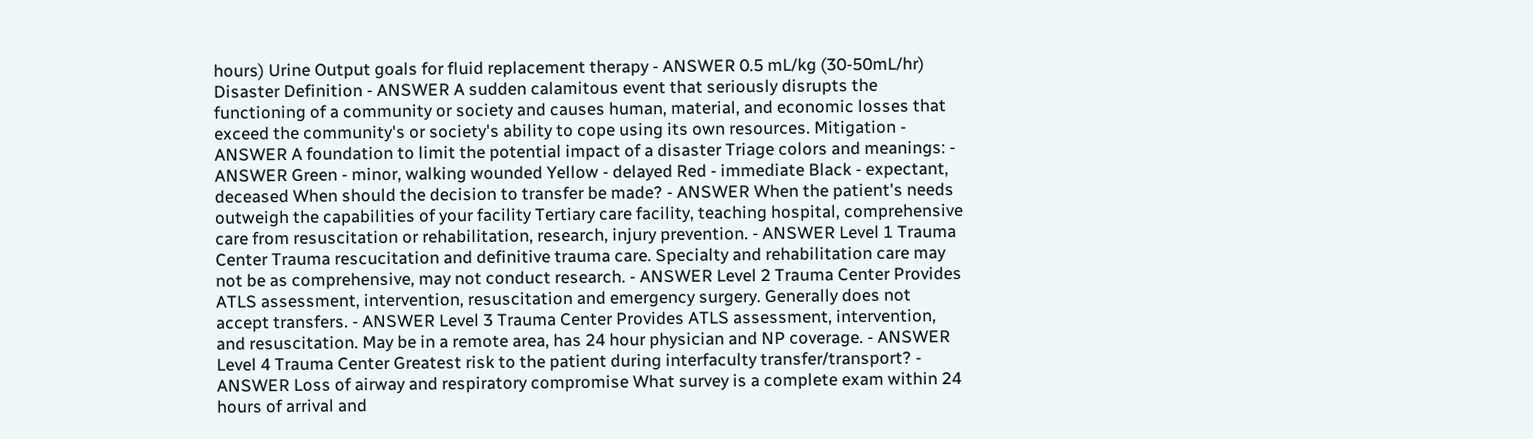hours) Urine Output goals for fluid replacement therapy - ANSWER 0.5 mL/kg (30-50mL/hr) Disaster Definition - ANSWER A sudden calamitous event that seriously disrupts the functioning of a community or society and causes human, material, and economic losses that exceed the community's or society's ability to cope using its own resources. Mitigation - ANSWER A foundation to limit the potential impact of a disaster Triage colors and meanings: - ANSWER Green - minor, walking wounded Yellow - delayed Red - immediate Black - expectant, deceased When should the decision to transfer be made? - ANSWER When the patient's needs outweigh the capabilities of your facility Tertiary care facility, teaching hospital, comprehensive care from resuscitation or rehabilitation, research, injury prevention. - ANSWER Level 1 Trauma Center Trauma rescucitation and definitive trauma care. Specialty and rehabilitation care may not be as comprehensive, may not conduct research. - ANSWER Level 2 Trauma Center Provides ATLS assessment, intervention, resuscitation and emergency surgery. Generally does not accept transfers. - ANSWER Level 3 Trauma Center Provides ATLS assessment, intervention, and resuscitation. May be in a remote area, has 24 hour physician and NP coverage. - ANSWER Level 4 Trauma Center Greatest risk to the patient during interfaculty transfer/transport? - ANSWER Loss of airway and respiratory compromise What survey is a complete exam within 24 hours of arrival and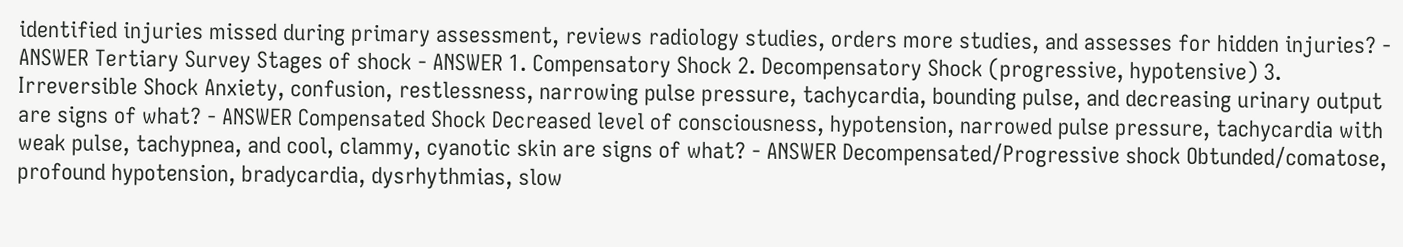identified injuries missed during primary assessment, reviews radiology studies, orders more studies, and assesses for hidden injuries? - ANSWER Tertiary Survey Stages of shock - ANSWER 1. Compensatory Shock 2. Decompensatory Shock (progressive, hypotensive) 3. Irreversible Shock Anxiety, confusion, restlessness, narrowing pulse pressure, tachycardia, bounding pulse, and decreasing urinary output are signs of what? - ANSWER Compensated Shock Decreased level of consciousness, hypotension, narrowed pulse pressure, tachycardia with weak pulse, tachypnea, and cool, clammy, cyanotic skin are signs of what? - ANSWER Decompensated/Progressive shock Obtunded/comatose, profound hypotension, bradycardia, dysrhythmias, slow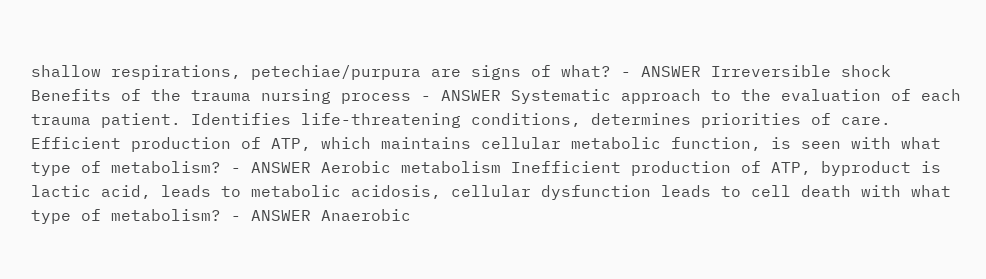shallow respirations, petechiae/purpura are signs of what? - ANSWER Irreversible shock Benefits of the trauma nursing process - ANSWER Systematic approach to the evaluation of each trauma patient. Identifies life-threatening conditions, determines priorities of care. Efficient production of ATP, which maintains cellular metabolic function, is seen with what type of metabolism? - ANSWER Aerobic metabolism Inefficient production of ATP, byproduct is lactic acid, leads to metabolic acidosis, cellular dysfunction leads to cell death with what type of metabolism? - ANSWER Anaerobic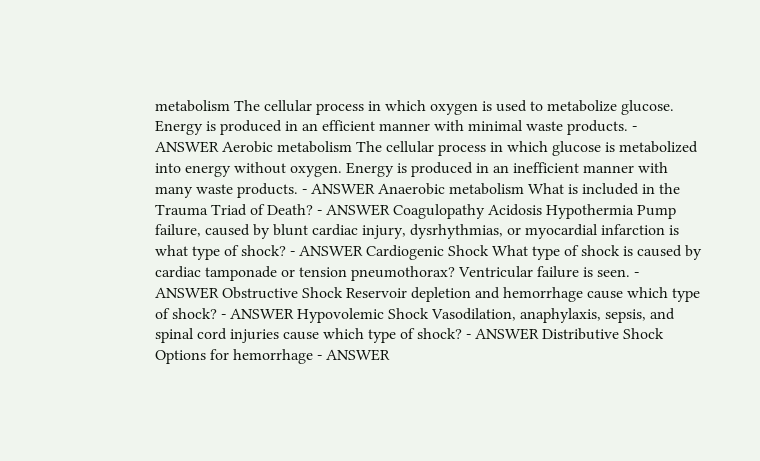metabolism The cellular process in which oxygen is used to metabolize glucose. Energy is produced in an efficient manner with minimal waste products. - ANSWER Aerobic metabolism The cellular process in which glucose is metabolized into energy without oxygen. Energy is produced in an inefficient manner with many waste products. - ANSWER Anaerobic metabolism What is included in the Trauma Triad of Death? - ANSWER Coagulopathy Acidosis Hypothermia Pump failure, caused by blunt cardiac injury, dysrhythmias, or myocardial infarction is what type of shock? - ANSWER Cardiogenic Shock What type of shock is caused by cardiac tamponade or tension pneumothorax? Ventricular failure is seen. - ANSWER Obstructive Shock Reservoir depletion and hemorrhage cause which type of shock? - ANSWER Hypovolemic Shock Vasodilation, anaphylaxis, sepsis, and spinal cord injuries cause which type of shock? - ANSWER Distributive Shock Options for hemorrhage - ANSWER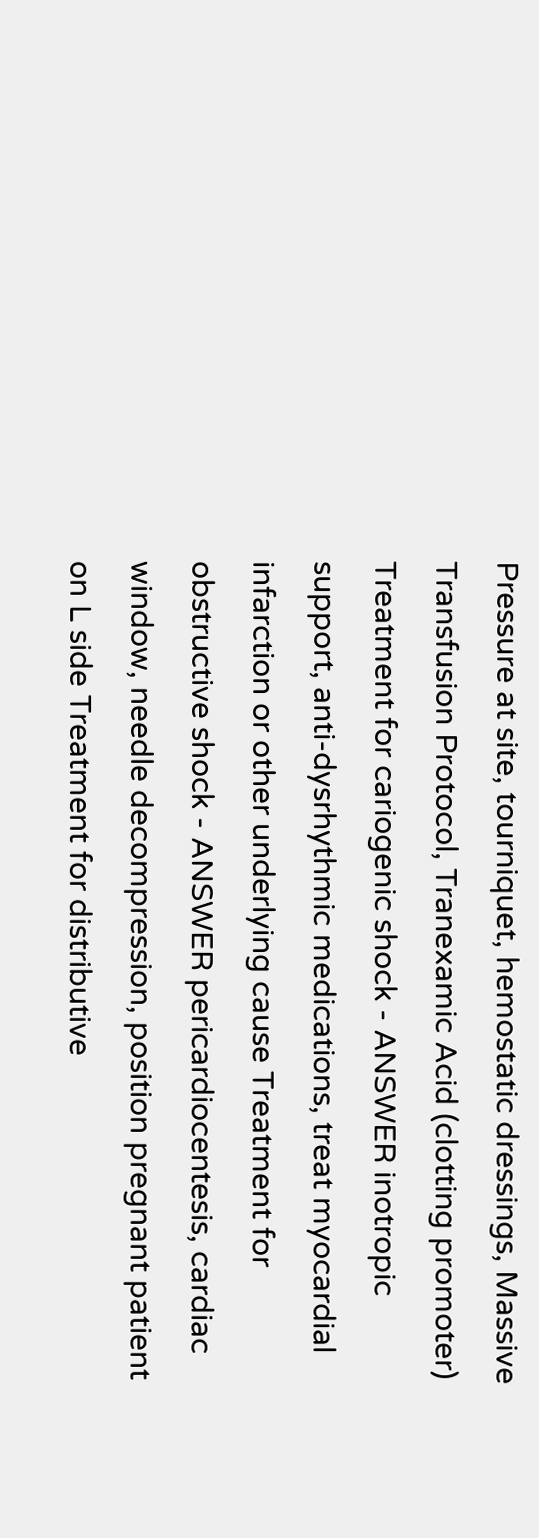Pressure at site, tourniquet, hemostatic dressings, Massive Transfusion Protocol, Tranexamic Acid (clotting promoter) Treatment for cariogenic shock - ANSWER inotropic support, anti-dysrhythmic medications, treat myocardial infarction or other underlying cause Treatment for obstructive shock - ANSWER pericardiocentesis, cardiac window, needle decompression, position pregnant patient on L side Treatment for distributive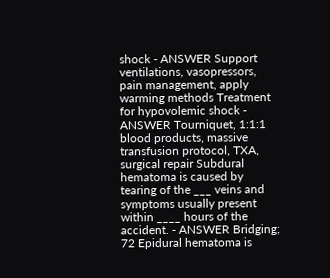shock - ANSWER Support ventilations, vasopressors, pain management, apply warming methods Treatment for hypovolemic shock - ANSWER Tourniquet, 1:1:1 blood products, massive transfusion protocol, TXA, surgical repair Subdural hematoma is caused by tearing of the ___ veins and symptoms usually present within ____ hours of the accident. - ANSWER Bridging; 72 Epidural hematoma is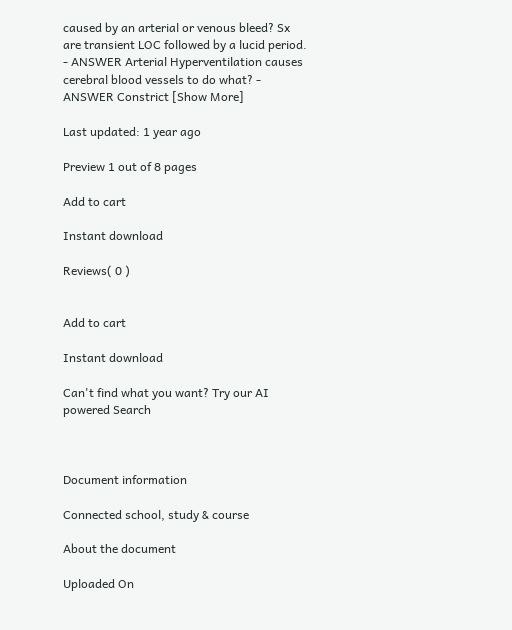caused by an arterial or venous bleed? Sx are transient LOC followed by a lucid period. - ANSWER Arterial Hyperventilation causes cerebral blood vessels to do what? - ANSWER Constrict [Show More]

Last updated: 1 year ago

Preview 1 out of 8 pages

Add to cart

Instant download

Reviews( 0 )


Add to cart

Instant download

Can't find what you want? Try our AI powered Search



Document information

Connected school, study & course

About the document

Uploaded On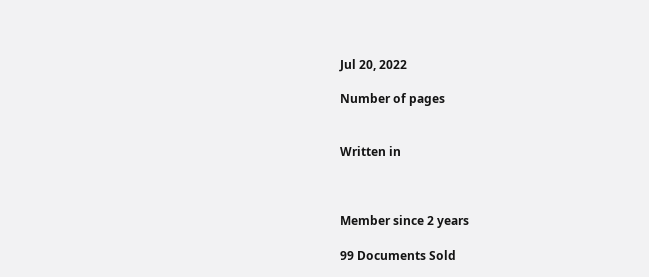Jul 20, 2022

Number of pages


Written in



Member since 2 years

99 Documents Sold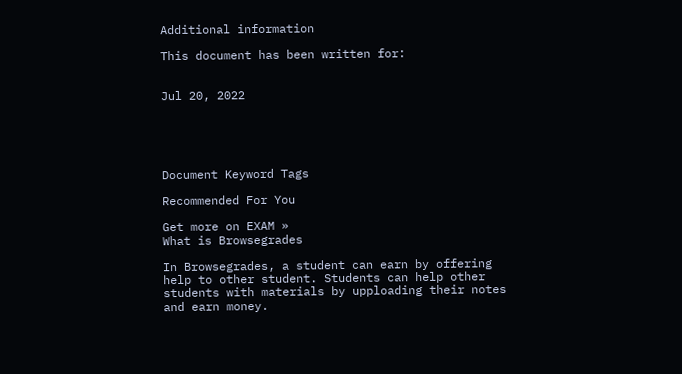Additional information

This document has been written for:


Jul 20, 2022





Document Keyword Tags

Recommended For You

Get more on EXAM »
What is Browsegrades

In Browsegrades, a student can earn by offering help to other student. Students can help other students with materials by upploading their notes and earn money.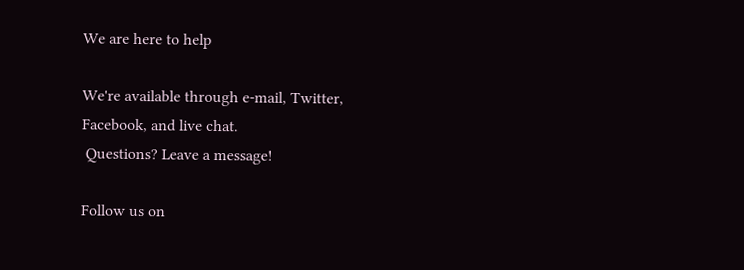We are here to help

We're available through e-mail, Twitter, Facebook, and live chat.
 Questions? Leave a message!

Follow us on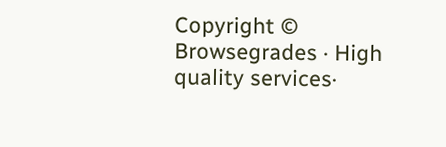Copyright © Browsegrades · High quality services·